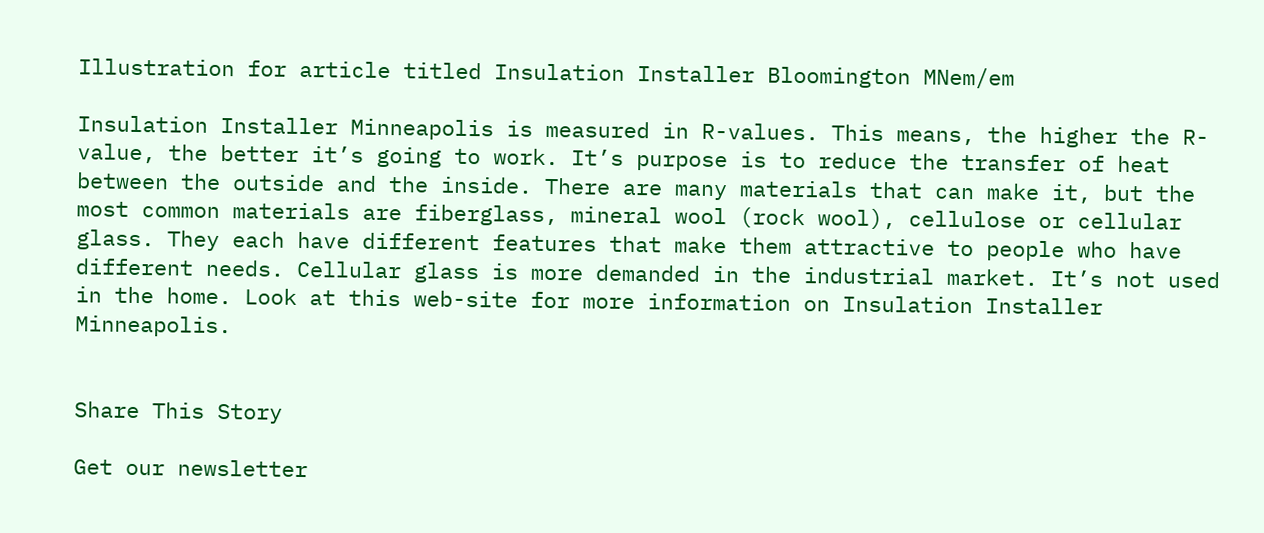Illustration for article titled Insulation Installer Bloomington MNem/em

Insulation Installer Minneapolis is measured in R-values. This means, the higher the R-value, the better it’s going to work. It’s purpose is to reduce the transfer of heat between the outside and the inside. There are many materials that can make it, but the most common materials are fiberglass, mineral wool (rock wool), cellulose or cellular glass. They each have different features that make them attractive to people who have different needs. Cellular glass is more demanded in the industrial market. It’s not used in the home. Look at this web-site for more information on Insulation Installer Minneapolis.


Share This Story

Get our newsletter